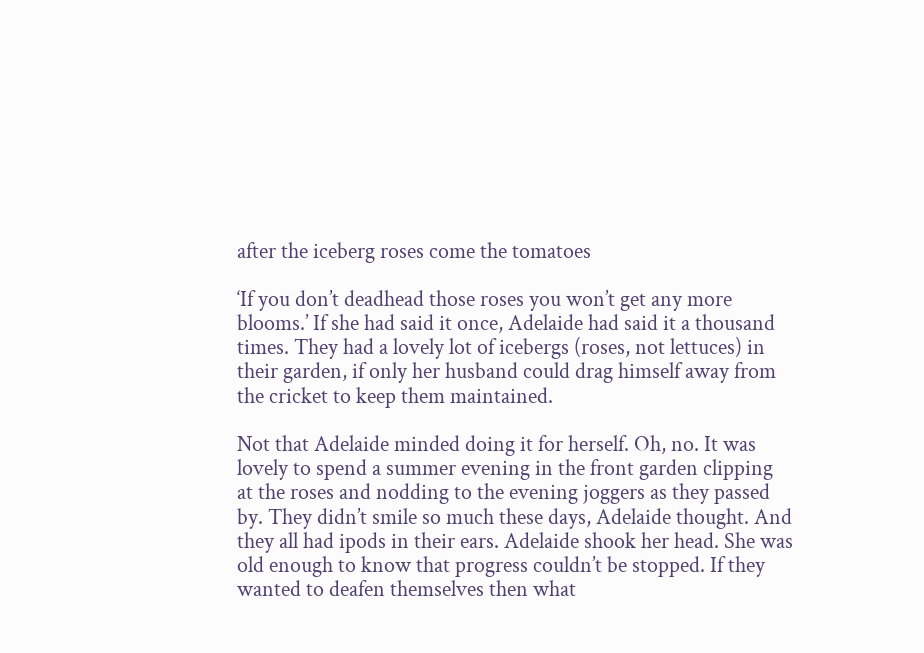after the iceberg roses come the tomatoes

‘If you don’t deadhead those roses you won’t get any more blooms.’ If she had said it once, Adelaide had said it a thousand times. They had a lovely lot of icebergs (roses, not lettuces) in their garden, if only her husband could drag himself away from the cricket to keep them maintained.

Not that Adelaide minded doing it for herself. Oh, no. It was lovely to spend a summer evening in the front garden clipping at the roses and nodding to the evening joggers as they passed by. They didn’t smile so much these days, Adelaide thought. And they all had ipods in their ears. Adelaide shook her head. She was old enough to know that progress couldn’t be stopped. If they wanted to deafen themselves then what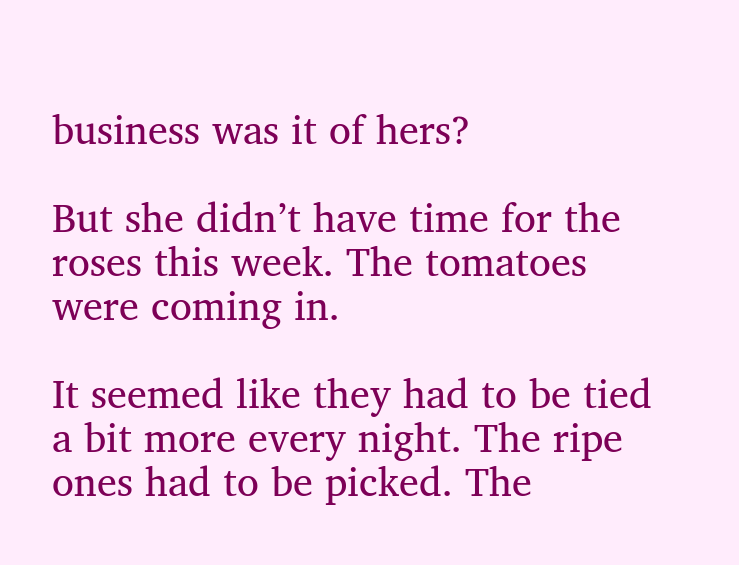business was it of hers?

But she didn’t have time for the roses this week. The tomatoes were coming in.

It seemed like they had to be tied a bit more every night. The ripe ones had to be picked. The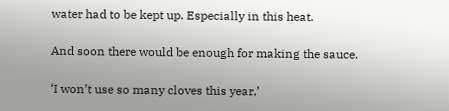water had to be kept up. Especially in this heat.

And soon there would be enough for making the sauce.

‘I won’t use so many cloves this year,’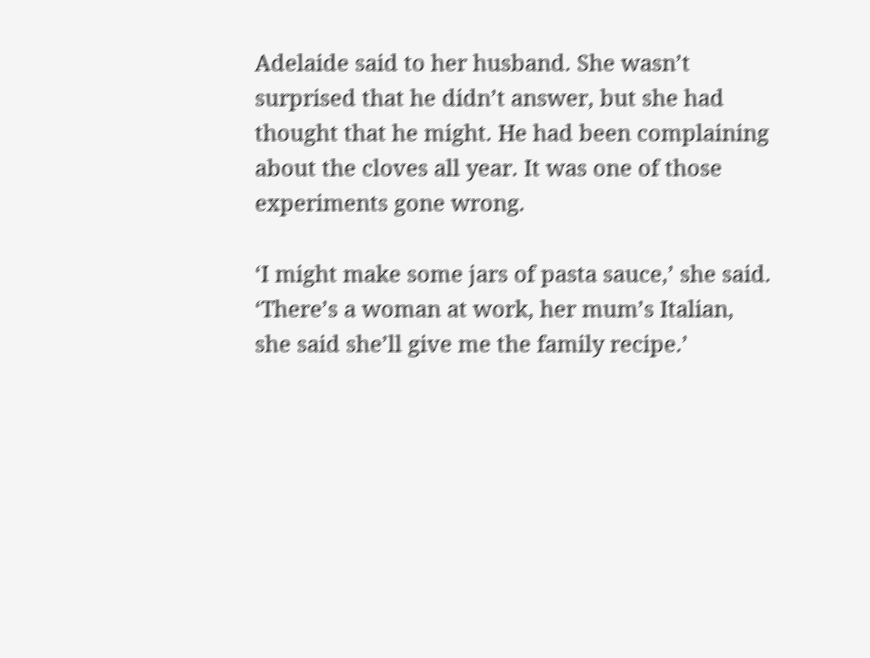Adelaide said to her husband. She wasn’t surprised that he didn’t answer, but she had thought that he might. He had been complaining about the cloves all year. It was one of those experiments gone wrong.

‘I might make some jars of pasta sauce,’ she said. ‘There’s a woman at work, her mum’s Italian, she said she’ll give me the family recipe.’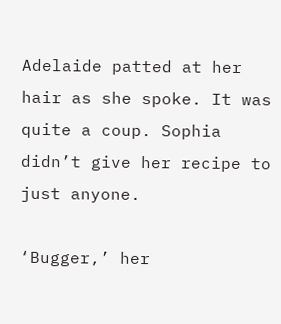Adelaide patted at her hair as she spoke. It was quite a coup. Sophia didn’t give her recipe to just anyone.

‘Bugger,’ her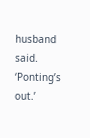husband said. ‘Ponting’s out.’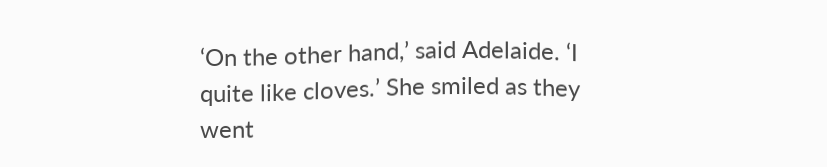‘On the other hand,’ said Adelaide. ‘I quite like cloves.’ She smiled as they went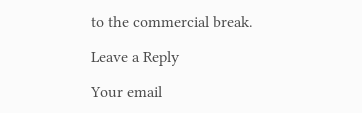to the commercial break.

Leave a Reply

Your email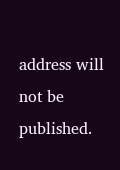address will not be published.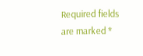Required fields are marked *